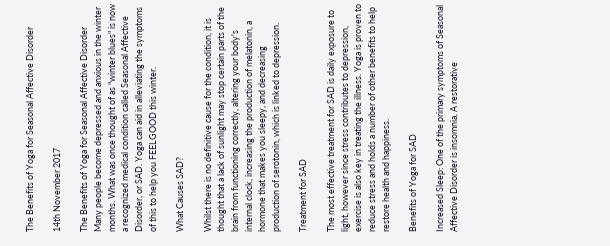The Benefits of Yoga for Seasonal Affective Disorder

14th November 2017

The Benefits of Yoga for Seasonal Affective Disorder
Many people become depressed and anxious in the winter months. What was once thought of as "winter blues" is now a recognized medical condition called Seasonal Affective Disorder, or SAD. Yoga can aid in alleviating the symptoms of this to help you FEELGOOD this winter.

What Causes SAD?

Whilst there is no definitive cause for the condition, it is thought that a lack of sunlight may stop certain parts of the brain from functioning correctly, altering your body's internal clock, increasing the production of melatonin, a hormone that makes you sleepy, and decreasing production of serotonin, which is linked to depression.

Treatment for SAD

The most effective treatment for SAD is daily exposure to light, however since stress contributes to depression, exercise is also key in treating the illness. Yoga is proven to reduce stress and holds a number of other benefits to help restore health and happiness.

Benefits of Yoga for SAD

Increased Sleep: One of the primary symptoms of Seasonal Affective Disorder is insomnia. A restorative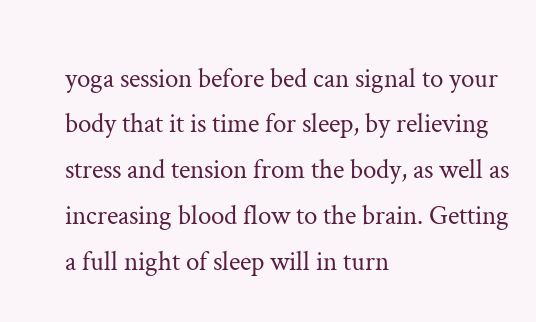yoga session before bed can signal to your body that it is time for sleep, by relieving stress and tension from the body, as well as increasing blood flow to the brain. Getting a full night of sleep will in turn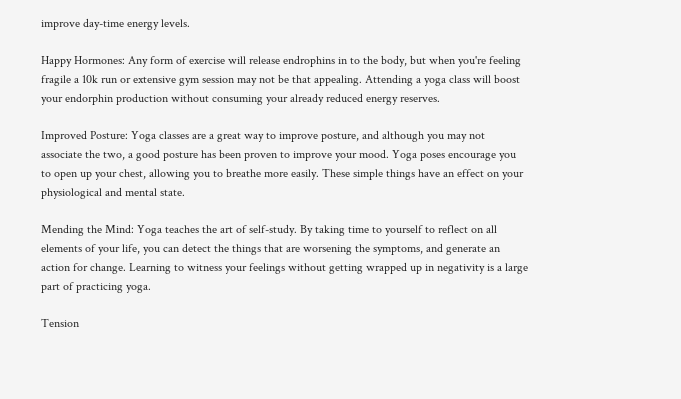improve day-time energy levels.

Happy Hormones: Any form of exercise will release endrophins in to the body, but when you're feeling fragile a 10k run or extensive gym session may not be that appealing. Attending a yoga class will boost your endorphin production without consuming your already reduced energy reserves.

Improved Posture: Yoga classes are a great way to improve posture, and although you may not associate the two, a good posture has been proven to improve your mood. Yoga poses encourage you to open up your chest, allowing you to breathe more easily. These simple things have an effect on your physiological and mental state.

Mending the Mind: Yoga teaches the art of self-study. By taking time to yourself to reflect on all elements of your life, you can detect the things that are worsening the symptoms, and generate an action for change. Learning to witness your feelings without getting wrapped up in negativity is a large part of practicing yoga.

Tension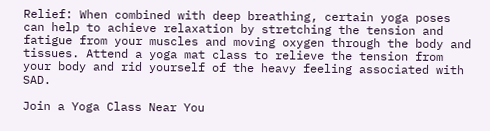Relief: When combined with deep breathing, certain yoga poses can help to achieve relaxation by stretching the tension and fatigue from your muscles and moving oxygen through the body and tissues. Attend a yoga mat class to relieve the tension from your body and rid yourself of the heavy feeling associated with SAD.

Join a Yoga Class Near You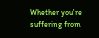Whether you're suffering from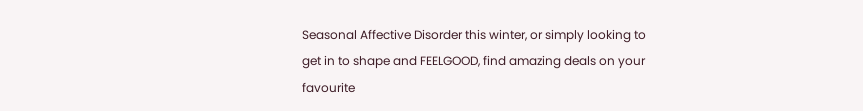Seasonal Affective Disorder this winter, or simply looking to get in to shape and FEELGOOD, find amazing deals on your favourite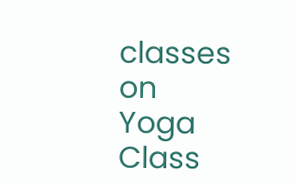classes on Yoga Class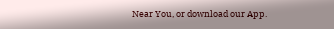Near You, or download our App.